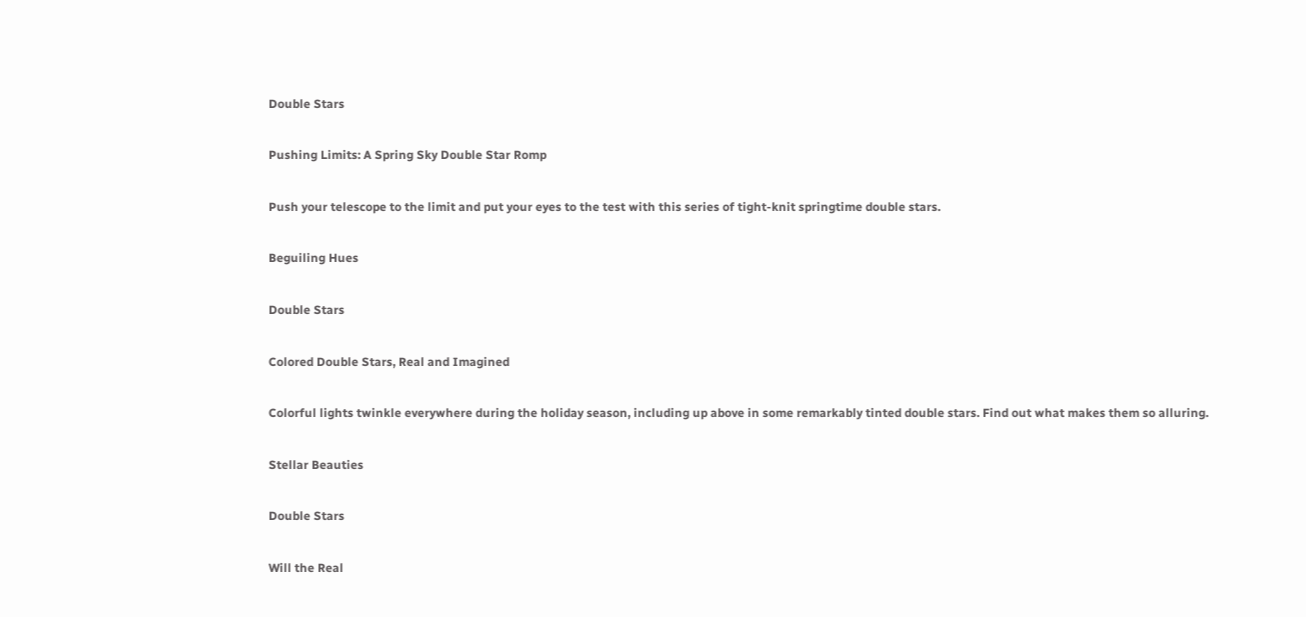Double Stars

Pushing Limits: A Spring Sky Double Star Romp

Push your telescope to the limit and put your eyes to the test with this series of tight-knit springtime double stars.

Beguiling Hues

Double Stars

Colored Double Stars, Real and Imagined

Colorful lights twinkle everywhere during the holiday season, including up above in some remarkably tinted double stars. Find out what makes them so alluring.

Stellar Beauties

Double Stars

Will the Real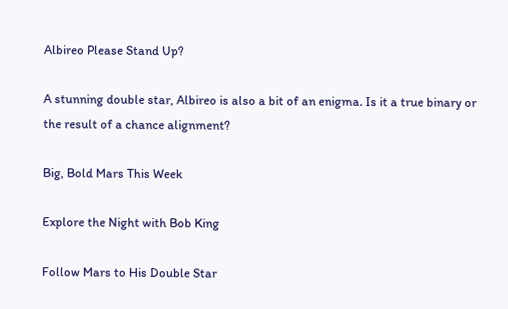Albireo Please Stand Up?

A stunning double star, Albireo is also a bit of an enigma. Is it a true binary or the result of a chance alignment?

Big, Bold Mars This Week

Explore the Night with Bob King

Follow Mars to His Double Star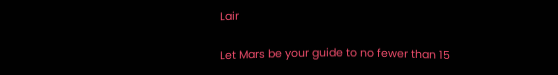Lair

Let Mars be your guide to no fewer than 15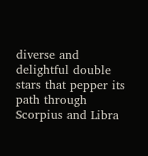diverse and delightful double stars that pepper its path through Scorpius and Libra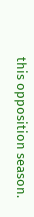this opposition season.